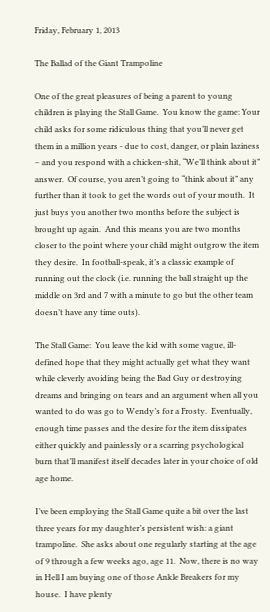Friday, February 1, 2013

The Ballad of the Giant Trampoline

One of the great pleasures of being a parent to young children is playing the Stall Game.  You know the game: Your child asks for some ridiculous thing that you’ll never get them in a million years - due to cost, danger, or plain laziness – and you respond with a chicken-shit, “We’ll think about it” answer.  Of course, you aren’t going to “think about it” any further than it took to get the words out of your mouth.  It just buys you another two months before the subject is brought up again.  And this means you are two months closer to the point where your child might outgrow the item they desire.  In football-speak, it’s a classic example of running out the clock (i.e. running the ball straight up the middle on 3rd and 7 with a minute to go but the other team doesn’t have any time outs).

The Stall Game:  You leave the kid with some vague, ill-defined hope that they might actually get what they want while cleverly avoiding being the Bad Guy or destroying dreams and bringing on tears and an argument when all you wanted to do was go to Wendy’s for a Frosty.  Eventually, enough time passes and the desire for the item dissipates either quickly and painlessly or a scarring psychological burn that’ll manifest itself decades later in your choice of old age home.

I’ve been employing the Stall Game quite a bit over the last three years for my daughter’s persistent wish: a giant trampoline.  She asks about one regularly starting at the age of 9 through a few weeks ago, age 11.  Now, there is no way in Hell I am buying one of those Ankle Breakers for my house.  I have plenty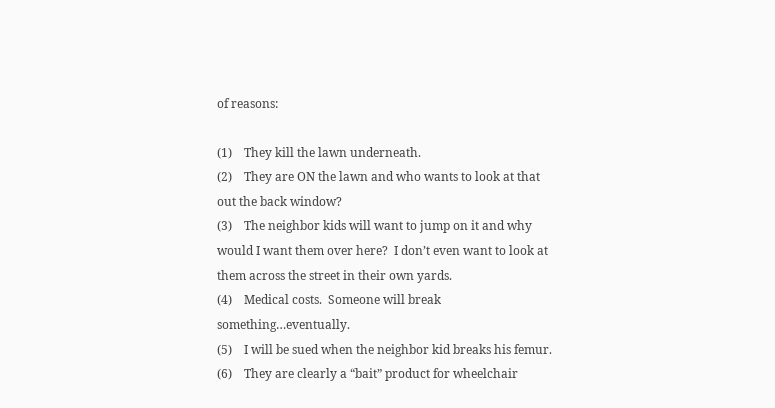of reasons:

(1)    They kill the lawn underneath.
(2)    They are ON the lawn and who wants to look at that out the back window?
(3)    The neighbor kids will want to jump on it and why would I want them over here?  I don’t even want to look at them across the street in their own yards.
(4)    Medical costs.  Someone will break something…eventually.
(5)    I will be sued when the neighbor kid breaks his femur.
(6)    They are clearly a “bait” product for wheelchair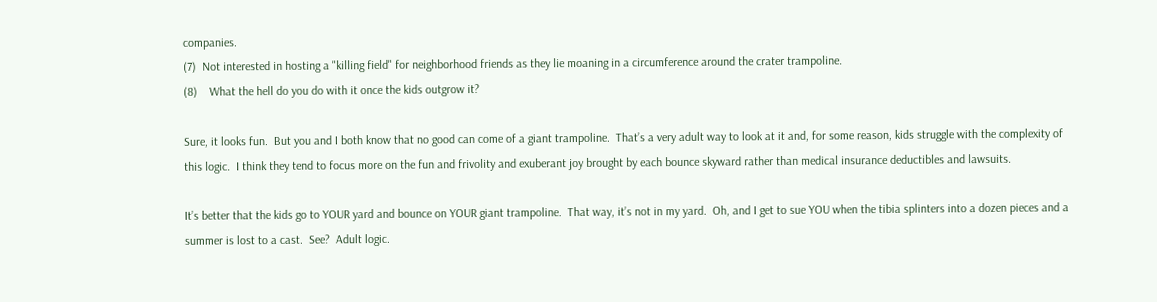companies.
(7)  Not interested in hosting a "killing field" for neighborhood friends as they lie moaning in a circumference around the crater trampoline.
(8)    What the hell do you do with it once the kids outgrow it?

Sure, it looks fun.  But you and I both know that no good can come of a giant trampoline.  That’s a very adult way to look at it and, for some reason, kids struggle with the complexity of this logic.  I think they tend to focus more on the fun and frivolity and exuberant joy brought by each bounce skyward rather than medical insurance deductibles and lawsuits.

It’s better that the kids go to YOUR yard and bounce on YOUR giant trampoline.  That way, it’s not in my yard.  Oh, and I get to sue YOU when the tibia splinters into a dozen pieces and a summer is lost to a cast.  See?  Adult logic.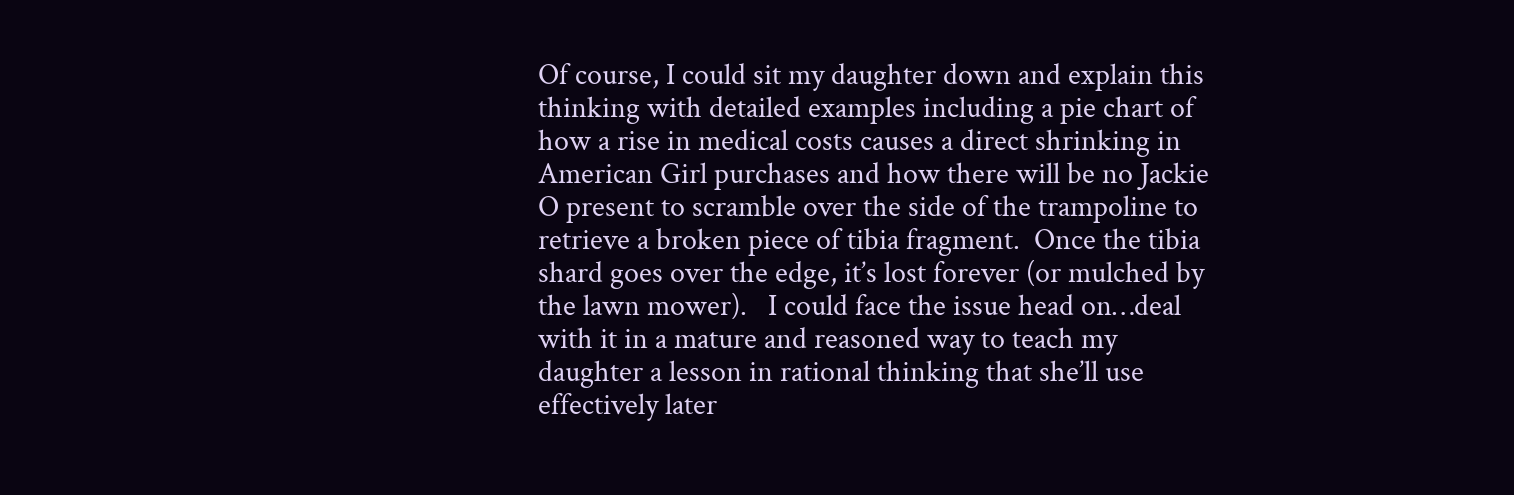Of course, I could sit my daughter down and explain this thinking with detailed examples including a pie chart of how a rise in medical costs causes a direct shrinking in American Girl purchases and how there will be no Jackie O present to scramble over the side of the trampoline to retrieve a broken piece of tibia fragment.  Once the tibia shard goes over the edge, it’s lost forever (or mulched by the lawn mower).   I could face the issue head on…deal with it in a mature and reasoned way to teach my daughter a lesson in rational thinking that she’ll use effectively later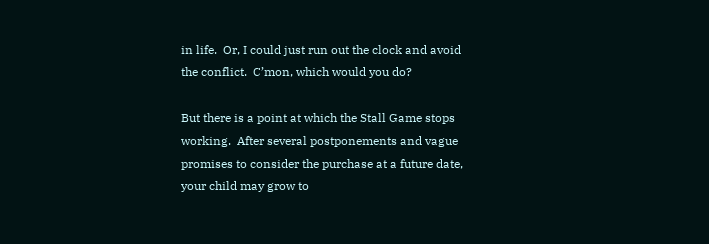in life.  Or, I could just run out the clock and avoid the conflict.  C’mon, which would you do?

But there is a point at which the Stall Game stops working.  After several postponements and vague promises to consider the purchase at a future date, your child may grow to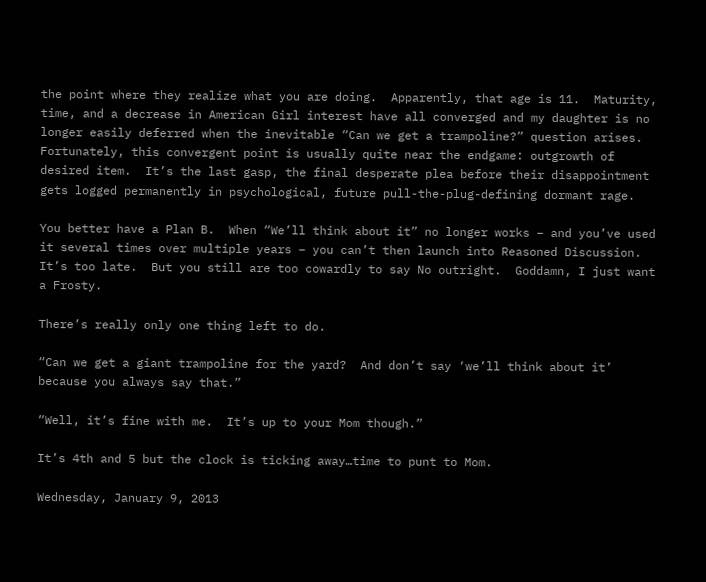the point where they realize what you are doing.  Apparently, that age is 11.  Maturity, time, and a decrease in American Girl interest have all converged and my daughter is no longer easily deferred when the inevitable “Can we get a trampoline?” question arises.  Fortunately, this convergent point is usually quite near the endgame: outgrowth of desired item.  It’s the last gasp, the final desperate plea before their disappointment gets logged permanently in psychological, future pull-the-plug-defining dormant rage.

You better have a Plan B.  When “We’ll think about it” no longer works – and you’ve used it several times over multiple years – you can’t then launch into Reasoned Discussion.  It’s too late.  But you still are too cowardly to say No outright.  Goddamn, I just want a Frosty.

There’s really only one thing left to do.

“Can we get a giant trampoline for the yard?  And don’t say ‘we’ll think about it’ because you always say that.”

“Well, it’s fine with me.  It’s up to your Mom though.”

It’s 4th and 5 but the clock is ticking away…time to punt to Mom.

Wednesday, January 9, 2013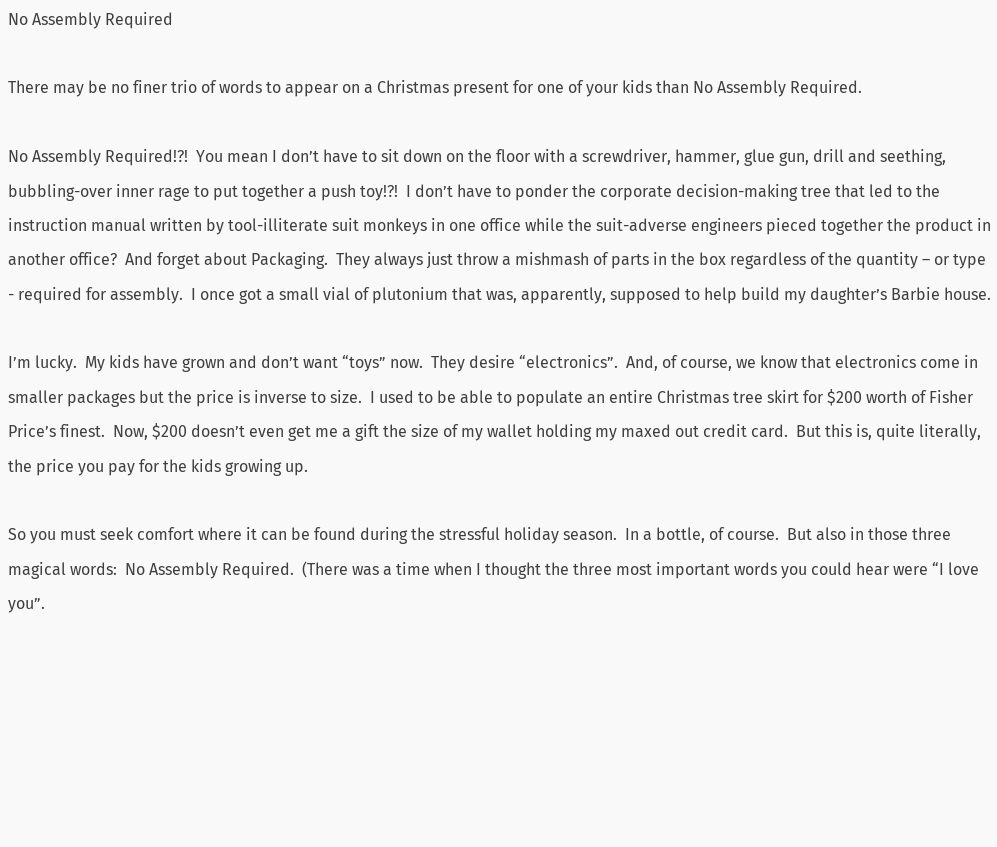No Assembly Required

There may be no finer trio of words to appear on a Christmas present for one of your kids than No Assembly Required.

No Assembly Required!?!  You mean I don’t have to sit down on the floor with a screwdriver, hammer, glue gun, drill and seething, bubbling-over inner rage to put together a push toy!?!  I don’t have to ponder the corporate decision-making tree that led to the instruction manual written by tool-illiterate suit monkeys in one office while the suit-adverse engineers pieced together the product in another office?  And forget about Packaging.  They always just throw a mishmash of parts in the box regardless of the quantity – or type - required for assembly.  I once got a small vial of plutonium that was, apparently, supposed to help build my daughter’s Barbie house.

I’m lucky.  My kids have grown and don’t want “toys” now.  They desire “electronics”.  And, of course, we know that electronics come in smaller packages but the price is inverse to size.  I used to be able to populate an entire Christmas tree skirt for $200 worth of Fisher Price’s finest.  Now, $200 doesn’t even get me a gift the size of my wallet holding my maxed out credit card.  But this is, quite literally, the price you pay for the kids growing up.

So you must seek comfort where it can be found during the stressful holiday season.  In a bottle, of course.  But also in those three magical words:  No Assembly Required.  (There was a time when I thought the three most important words you could hear were “I love you”.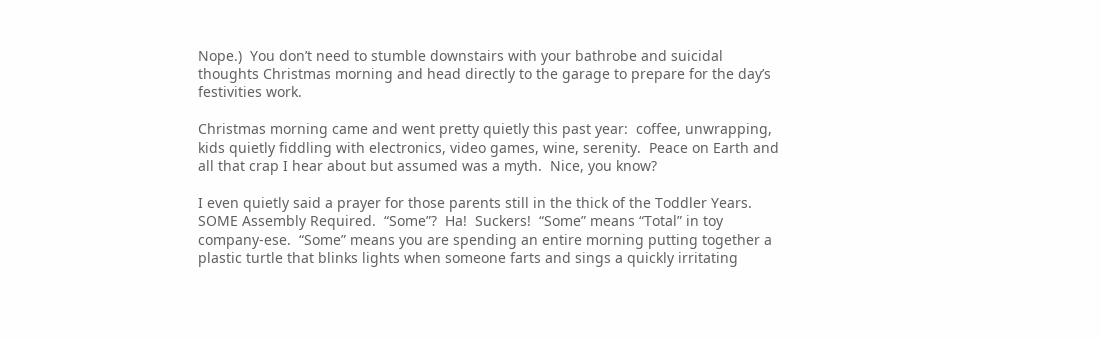Nope.)  You don’t need to stumble downstairs with your bathrobe and suicidal thoughts Christmas morning and head directly to the garage to prepare for the day’s festivities work.

Christmas morning came and went pretty quietly this past year:  coffee, unwrapping, kids quietly fiddling with electronics, video games, wine, serenity.  Peace on Earth and all that crap I hear about but assumed was a myth.  Nice, you know?

I even quietly said a prayer for those parents still in the thick of the Toddler Years.  SOME Assembly Required.  “Some”?  Ha!  Suckers!  “Some” means “Total” in toy company-ese.  “Some” means you are spending an entire morning putting together a plastic turtle that blinks lights when someone farts and sings a quickly irritating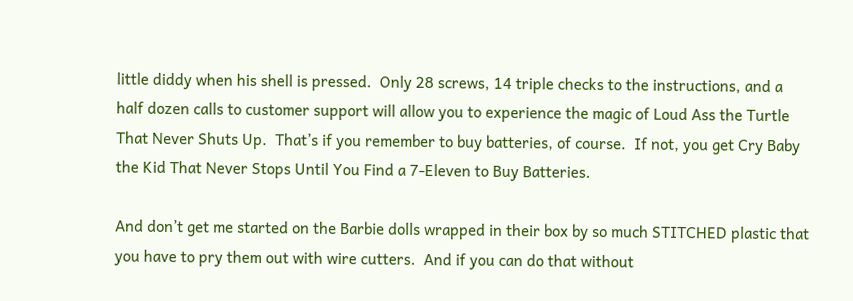little diddy when his shell is pressed.  Only 28 screws, 14 triple checks to the instructions, and a half dozen calls to customer support will allow you to experience the magic of Loud Ass the Turtle That Never Shuts Up.  That’s if you remember to buy batteries, of course.  If not, you get Cry Baby the Kid That Never Stops Until You Find a 7-Eleven to Buy Batteries.

And don’t get me started on the Barbie dolls wrapped in their box by so much STITCHED plastic that you have to pry them out with wire cutters.  And if you can do that without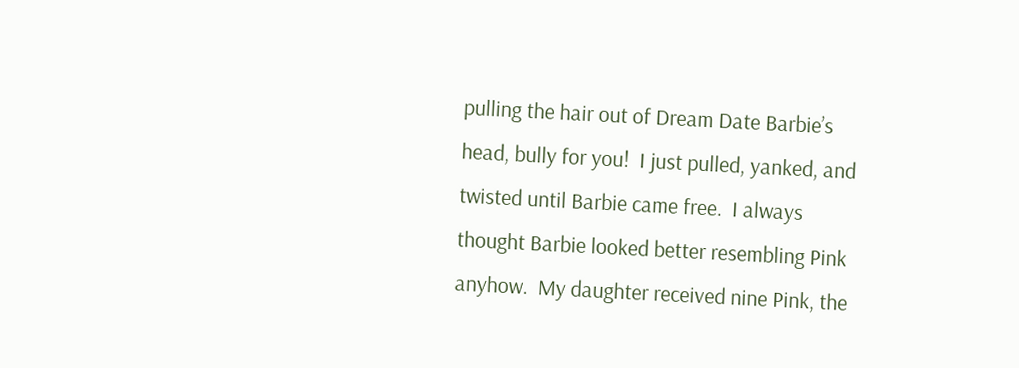pulling the hair out of Dream Date Barbie’s head, bully for you!  I just pulled, yanked, and twisted until Barbie came free.  I always thought Barbie looked better resembling Pink anyhow.  My daughter received nine Pink, the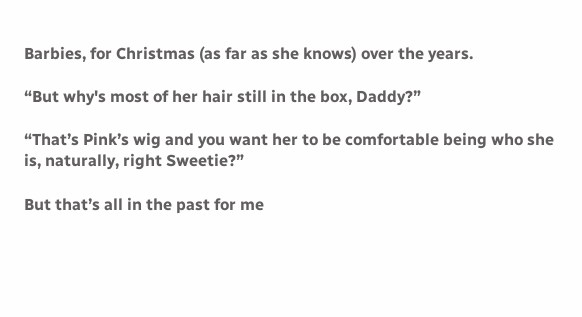Barbies, for Christmas (as far as she knows) over the years.

“But why's most of her hair still in the box, Daddy?”

“That’s Pink’s wig and you want her to be comfortable being who she is, naturally, right Sweetie?”

But that’s all in the past for me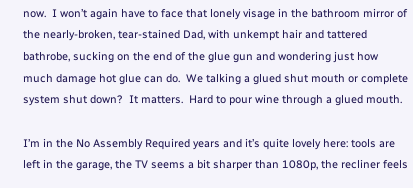now.  I won’t again have to face that lonely visage in the bathroom mirror of the nearly-broken, tear-stained Dad, with unkempt hair and tattered bathrobe, sucking on the end of the glue gun and wondering just how much damage hot glue can do.  We talking a glued shut mouth or complete system shut down?  It matters.  Hard to pour wine through a glued mouth.

I’m in the No Assembly Required years and it’s quite lovely here: tools are left in the garage, the TV seems a bit sharper than 1080p, the recliner feels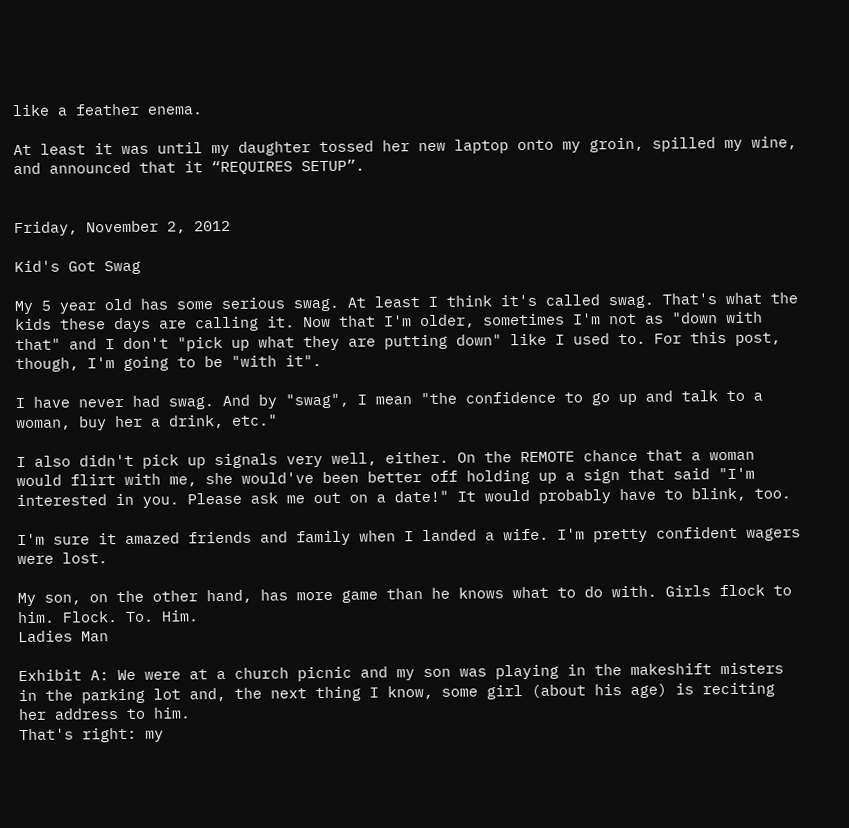like a feather enema.

At least it was until my daughter tossed her new laptop onto my groin, spilled my wine, and announced that it “REQUIRES SETUP”.


Friday, November 2, 2012

Kid's Got Swag

My 5 year old has some serious swag. At least I think it's called swag. That's what the kids these days are calling it. Now that I'm older, sometimes I'm not as "down with that" and I don't "pick up what they are putting down" like I used to. For this post, though, I'm going to be "with it".

I have never had swag. And by "swag", I mean "the confidence to go up and talk to a woman, buy her a drink, etc."

I also didn't pick up signals very well, either. On the REMOTE chance that a woman would flirt with me, she would've been better off holding up a sign that said "I'm interested in you. Please ask me out on a date!" It would probably have to blink, too.

I'm sure it amazed friends and family when I landed a wife. I'm pretty confident wagers were lost.

My son, on the other hand, has more game than he knows what to do with. Girls flock to him. Flock. To. Him.
Ladies Man

Exhibit A: We were at a church picnic and my son was playing in the makeshift misters in the parking lot and, the next thing I know, some girl (about his age) is reciting her address to him.
That's right: my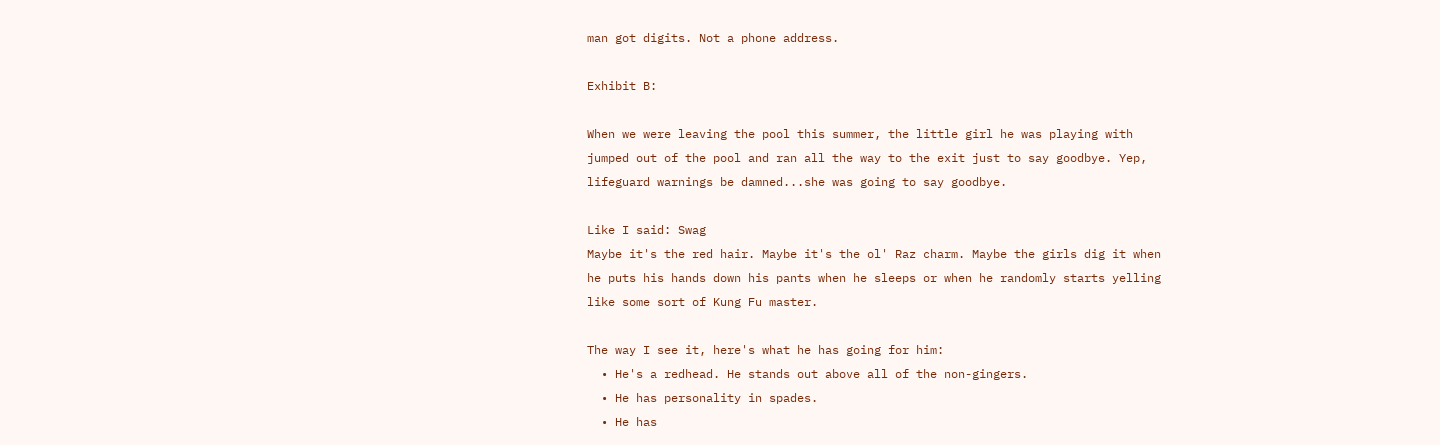man got digits. Not a phone address.

Exhibit B:

When we were leaving the pool this summer, the little girl he was playing with jumped out of the pool and ran all the way to the exit just to say goodbye. Yep, lifeguard warnings be damned...she was going to say goodbye.

Like I said: Swag
Maybe it's the red hair. Maybe it's the ol' Raz charm. Maybe the girls dig it when he puts his hands down his pants when he sleeps or when he randomly starts yelling like some sort of Kung Fu master.

The way I see it, here's what he has going for him:
  • He's a redhead. He stands out above all of the non-gingers.
  • He has personality in spades.
  • He has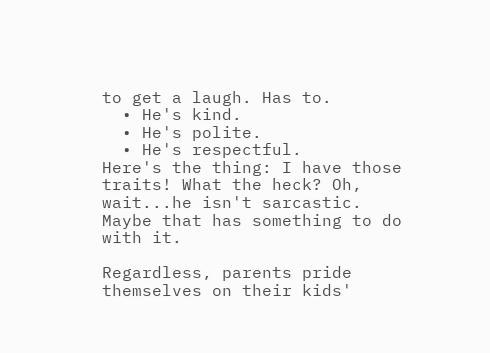to get a laugh. Has to.
  • He's kind.
  • He's polite.
  • He's respectful.
Here's the thing: I have those traits! What the heck? Oh, wait...he isn't sarcastic. Maybe that has something to do with it.

Regardless, parents pride themselves on their kids'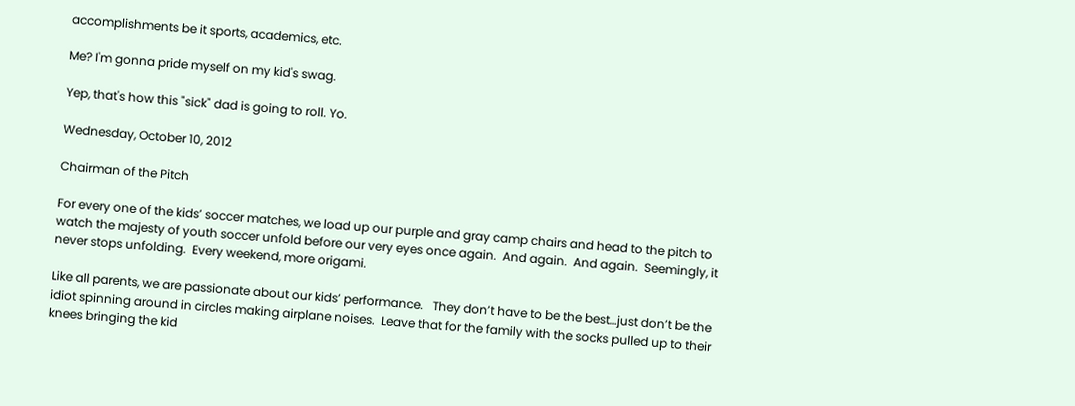accomplishments be it sports, academics, etc.

Me? I'm gonna pride myself on my kid's swag.

Yep, that's how this "sick" dad is going to roll. Yo.

Wednesday, October 10, 2012

Chairman of the Pitch

For every one of the kids’ soccer matches, we load up our purple and gray camp chairs and head to the pitch to watch the majesty of youth soccer unfold before our very eyes once again.  And again.  And again.  Seemingly, it never stops unfolding.  Every weekend, more origami.

Like all parents, we are passionate about our kids’ performance.   They don’t have to be the best…just don’t be the idiot spinning around in circles making airplane noises.  Leave that for the family with the socks pulled up to their knees bringing the kid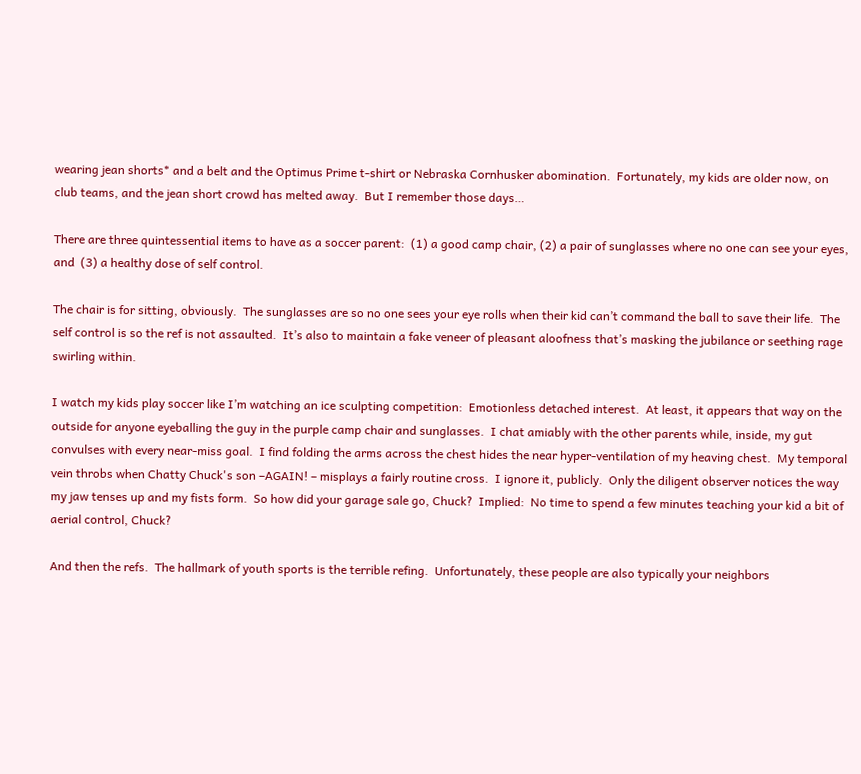wearing jean shorts* and a belt and the Optimus Prime t-shirt or Nebraska Cornhusker abomination.  Fortunately, my kids are older now, on club teams, and the jean short crowd has melted away.  But I remember those days…

There are three quintessential items to have as a soccer parent:  (1) a good camp chair, (2) a pair of sunglasses where no one can see your eyes, and  (3) a healthy dose of self control.

The chair is for sitting, obviously.  The sunglasses are so no one sees your eye rolls when their kid can’t command the ball to save their life.  The self control is so the ref is not assaulted.  It’s also to maintain a fake veneer of pleasant aloofness that’s masking the jubilance or seething rage swirling within.

I watch my kids play soccer like I’m watching an ice sculpting competition:  Emotionless detached interest.  At least, it appears that way on the outside for anyone eyeballing the guy in the purple camp chair and sunglasses.  I chat amiably with the other parents while, inside, my gut convulses with every near-miss goal.  I find folding the arms across the chest hides the near hyper-ventilation of my heaving chest.  My temporal vein throbs when Chatty Chuck's son –AGAIN! – misplays a fairly routine cross.  I ignore it, publicly.  Only the diligent observer notices the way my jaw tenses up and my fists form.  So how did your garage sale go, Chuck?  Implied:  No time to spend a few minutes teaching your kid a bit of aerial control, Chuck?

And then the refs.  The hallmark of youth sports is the terrible refing.  Unfortunately, these people are also typically your neighbors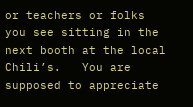or teachers or folks you see sitting in the next booth at the local Chili’s.   You are supposed to appreciate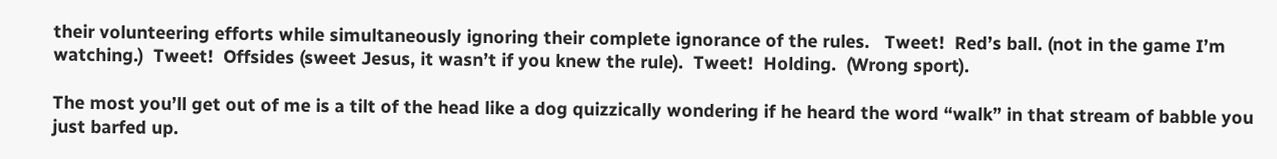their volunteering efforts while simultaneously ignoring their complete ignorance of the rules.   Tweet!  Red’s ball. (not in the game I’m watching.)  Tweet!  Offsides (sweet Jesus, it wasn’t if you knew the rule).  Tweet!  Holding.  (Wrong sport).

The most you’ll get out of me is a tilt of the head like a dog quizzically wondering if he heard the word “walk” in that stream of babble you just barfed up.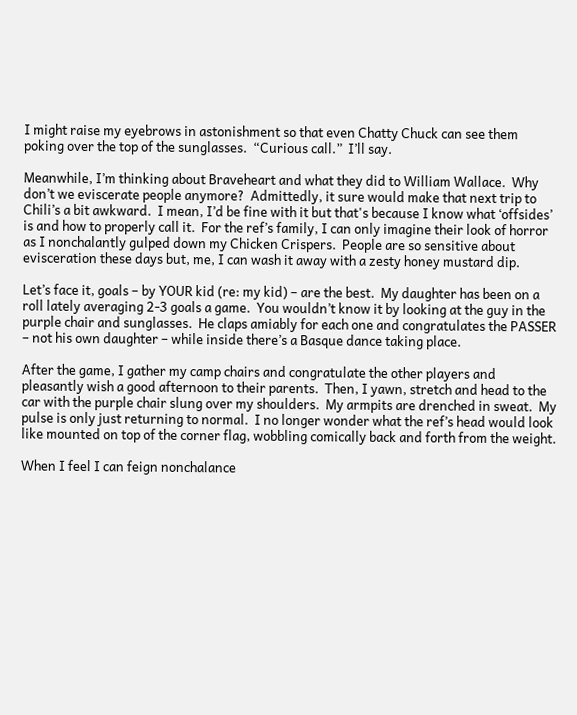I might raise my eyebrows in astonishment so that even Chatty Chuck can see them poking over the top of the sunglasses.  “Curious call.”  I’ll say.

Meanwhile, I’m thinking about Braveheart and what they did to William Wallace.  Why don’t we eviscerate people anymore?  Admittedly, it sure would make that next trip to Chili’s a bit awkward.  I mean, I’d be fine with it but that's because I know what ‘offsides’ is and how to properly call it.  For the ref’s family, I can only imagine their look of horror as I nonchalantly gulped down my Chicken Crispers.  People are so sensitive about evisceration these days but, me, I can wash it away with a zesty honey mustard dip.

Let’s face it, goals – by YOUR kid (re: my kid) – are the best.  My daughter has been on a roll lately averaging 2-3 goals a game.  You wouldn’t know it by looking at the guy in the purple chair and sunglasses.  He claps amiably for each one and congratulates the PASSER – not his own daughter – while inside there’s a Basque dance taking place.

After the game, I gather my camp chairs and congratulate the other players and pleasantly wish a good afternoon to their parents.  Then, I yawn, stretch and head to the car with the purple chair slung over my shoulders.  My armpits are drenched in sweat.  My pulse is only just returning to normal.  I no longer wonder what the ref’s head would look like mounted on top of the corner flag, wobbling comically back and forth from the weight.

When I feel I can feign nonchalance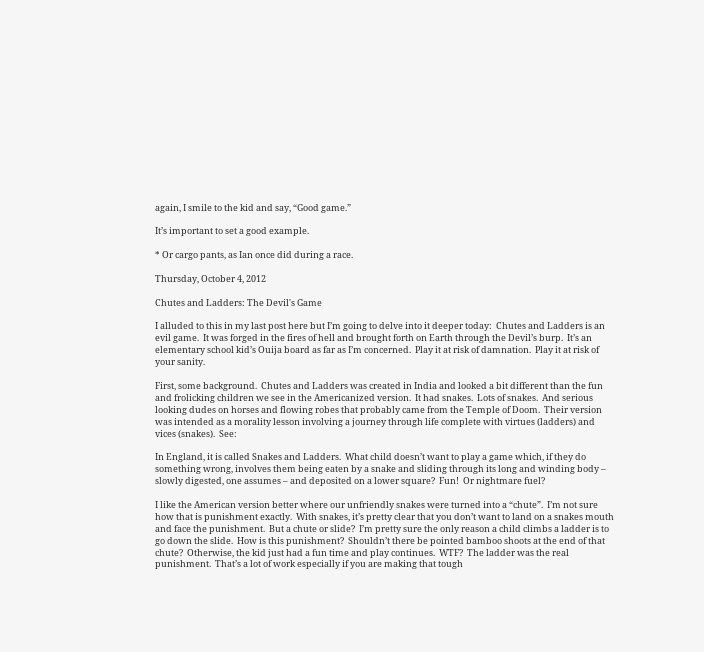again, I smile to the kid and say, “Good game.”

It’s important to set a good example.

* Or cargo pants, as Ian once did during a race.

Thursday, October 4, 2012

Chutes and Ladders: The Devil's Game

I alluded to this in my last post here but I’m going to delve into it deeper today:  Chutes and Ladders is an evil game.  It was forged in the fires of hell and brought forth on Earth through the Devil’s burp.  It’s an elementary school kid’s Ouija board as far as I’m concerned.  Play it at risk of damnation.  Play it at risk of your sanity.

First, some background.  Chutes and Ladders was created in India and looked a bit different than the fun and frolicking children we see in the Americanized version.  It had snakes.  Lots of snakes.  And serious looking dudes on horses and flowing robes that probably came from the Temple of Doom.  Their version was intended as a morality lesson involving a journey through life complete with virtues (ladders) and vices (snakes).  See:

In England, it is called Snakes and Ladders.  What child doesn’t want to play a game which, if they do something wrong, involves them being eaten by a snake and sliding through its long and winding body – slowly digested, one assumes – and deposited on a lower square?  Fun!  Or nightmare fuel?

I like the American version better where our unfriendly snakes were turned into a “chute”.  I’m not sure how that is punishment exactly.  With snakes, it’s pretty clear that you don’t want to land on a snakes mouth and face the punishment.  But a chute or slide?  I’m pretty sure the only reason a child climbs a ladder is to go down the slide.  How is this punishment?  Shouldn’t there be pointed bamboo shoots at the end of that chute?  Otherwise, the kid just had a fun time and play continues.  WTF?  The ladder was the real punishment.  That’s a lot of work especially if you are making that tough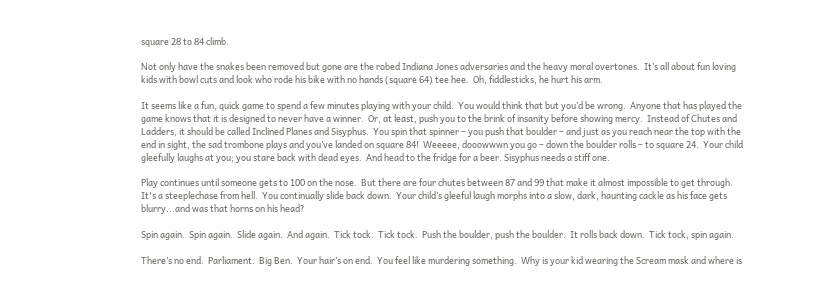square 28 to 84 climb.

Not only have the snakes been removed but gone are the robed Indiana Jones adversaries and the heavy moral overtones.  It’s all about fun loving kids with bowl cuts and look who rode his bike with no hands (square 64) tee hee.  Oh, fiddlesticks, he hurt his arm.

It seems like a fun, quick game to spend a few minutes playing with your child.  You would think that but you’d be wrong.  Anyone that has played the game knows that it is designed to never have a winner.  Or, at least, push you to the brink of insanity before showing mercy.  Instead of Chutes and Ladders, it should be called Inclined Planes and Sisyphus.  You spin that spinner – you push that boulder – and just as you reach near the top with the end in sight, the sad trombone plays and you’ve landed on square 84!  Weeeee, dooowwwn you go – down the boulder rolls – to square 24.  Your child gleefully laughs at you; you stare back with dead eyes.  And head to the fridge for a beer. Sisyphus needs a stiff one.

Play continues until someone gets to 100 on the nose.  But there are four chutes between 87 and 99 that make it almost impossible to get through.  It's a steeplechase from hell.  You continually slide back down.  Your child’s gleeful laugh morphs into a slow, dark, haunting cackle as his face gets blurry...and was that horns on his head?

Spin again.  Spin again.  Slide again.  And again.  Tick tock.  Tick tock.  Push the boulder, push the boulder.  It rolls back down.  Tick tock, spin again.

There’s no end.  Parliament.  Big Ben.  Your hair’s on end.  You feel like murdering something.  Why is your kid wearing the Scream mask and where is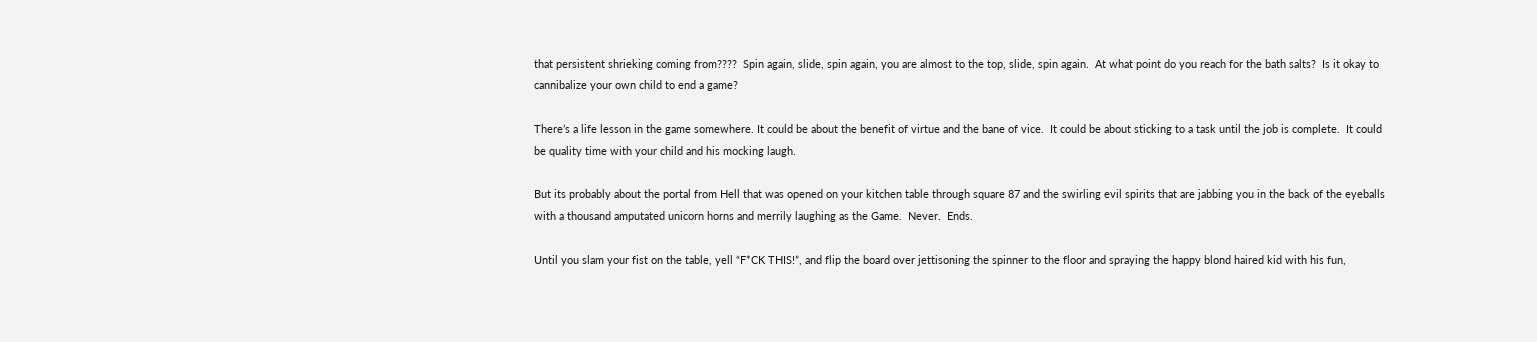that persistent shrieking coming from????  Spin again, slide, spin again, you are almost to the top, slide, spin again.  At what point do you reach for the bath salts?  Is it okay to cannibalize your own child to end a game?

There’s a life lesson in the game somewhere. It could be about the benefit of virtue and the bane of vice.  It could be about sticking to a task until the job is complete.  It could be quality time with your child and his mocking laugh.

But its probably about the portal from Hell that was opened on your kitchen table through square 87 and the swirling evil spirits that are jabbing you in the back of the eyeballs with a thousand amputated unicorn horns and merrily laughing as the Game.  Never.  Ends.

Until you slam your fist on the table, yell “F*CK THIS!”, and flip the board over jettisoning the spinner to the floor and spraying the happy blond haired kid with his fun,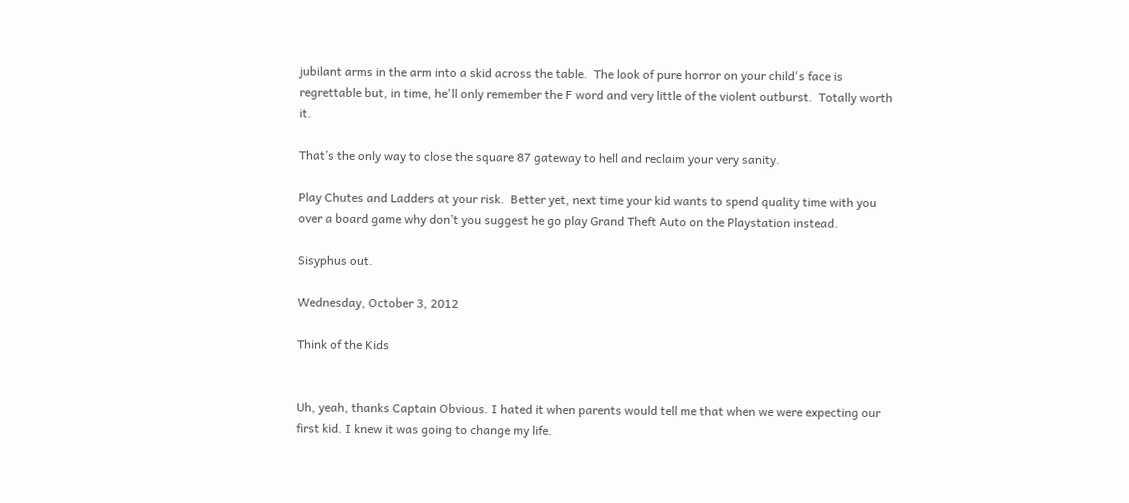jubilant arms in the arm into a skid across the table.  The look of pure horror on your child's face is regrettable but, in time, he'll only remember the F word and very little of the violent outburst.  Totally worth it.

That’s the only way to close the square 87 gateway to hell and reclaim your very sanity.

Play Chutes and Ladders at your risk.  Better yet, next time your kid wants to spend quality time with you over a board game why don’t you suggest he go play Grand Theft Auto on the Playstation instead.

Sisyphus out.

Wednesday, October 3, 2012

Think of the Kids


Uh, yeah, thanks Captain Obvious. I hated it when parents would tell me that when we were expecting our first kid. I knew it was going to change my life.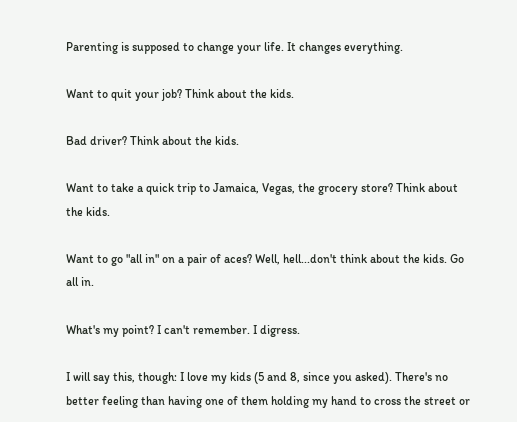Parenting is supposed to change your life. It changes everything.

Want to quit your job? Think about the kids.

Bad driver? Think about the kids.

Want to take a quick trip to Jamaica, Vegas, the grocery store? Think about the kids.

Want to go "all in" on a pair of aces? Well, hell...don't think about the kids. Go all in.

What's my point? I can't remember. I digress.

I will say this, though: I love my kids (5 and 8, since you asked). There's no better feeling than having one of them holding my hand to cross the street or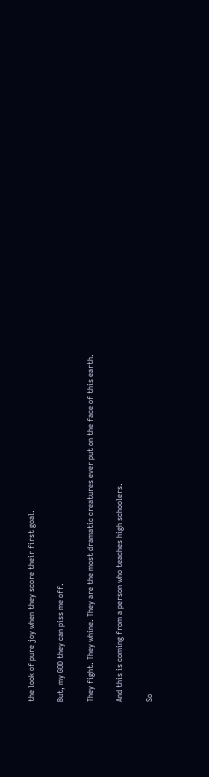the look of pure joy when they score their first goal.

But, my GOD they can piss me off.

They fight. They whine. They are the most dramatic creatures ever put on the face of this earth.

And this is coming from a person who teaches high schoolers.

So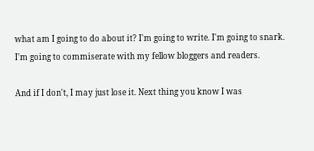what am I going to do about it? I'm going to write. I'm going to snark. I'm going to commiserate with my fellow bloggers and readers.

And if I don't, I may just lose it. Next thing you know I was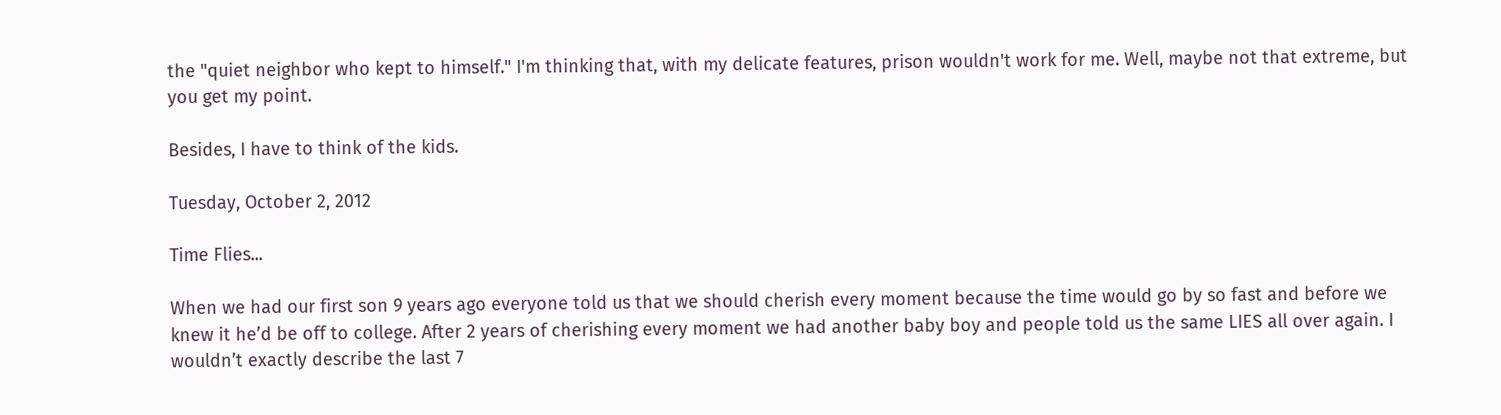the "quiet neighbor who kept to himself." I'm thinking that, with my delicate features, prison wouldn't work for me. Well, maybe not that extreme, but you get my point.

Besides, I have to think of the kids.

Tuesday, October 2, 2012

Time Flies...

When we had our first son 9 years ago everyone told us that we should cherish every moment because the time would go by so fast and before we knew it he’d be off to college. After 2 years of cherishing every moment we had another baby boy and people told us the same LIES all over again. I wouldn’t exactly describe the last 7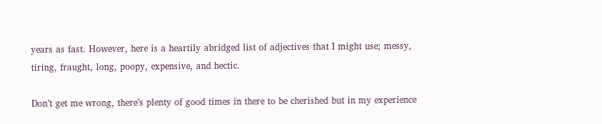years as fast. However, here is a heartily abridged list of adjectives that I might use; messy, tiring, fraught, long, poopy, expensive, and hectic.

Don’t get me wrong, there’s plenty of good times in there to be cherished but in my experience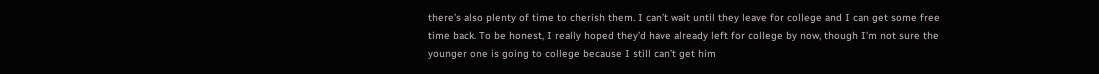there’s also plenty of time to cherish them. I can’t wait until they leave for college and I can get some free time back. To be honest, I really hoped they’d have already left for college by now, though I’m not sure the younger one is going to college because I still can’t get him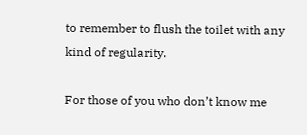to remember to flush the toilet with any kind of regularity.

For those of you who don’t know me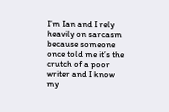I’m Ian and I rely heavily on sarcasm because someone once told me it’s the crutch of a poor writer and I know my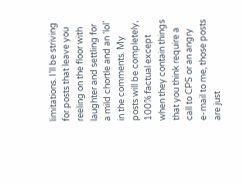limitations. I’ll be striving for posts that leave you reeling on the floor with laughter and settling for a mild chortle and an ‘lol’ in the comments. My posts will be completely, 100% factual except when they contain things that you think require a call to CPS or an angry e-mail to me, those posts are just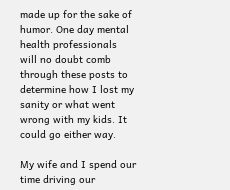made up for the sake of humor. One day mental health professionals will no doubt comb through these posts to determine how I lost my sanity or what went wrong with my kids. It could go either way.

My wife and I spend our time driving our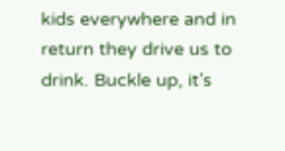kids everywhere and in return they drive us to drink. Buckle up, it’s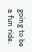going to be a fun ride.